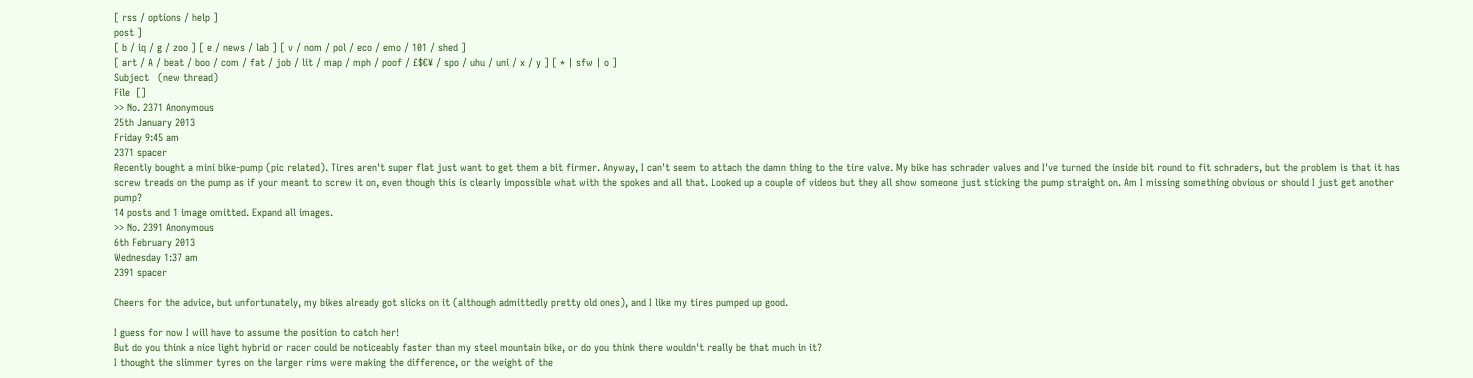[ rss / options / help ]
post ]
[ b / iq / g / zoo ] [ e / news / lab ] [ v / nom / pol / eco / emo / 101 / shed ]
[ art / A / beat / boo / com / fat / job / lit / map / mph / poof / £$€¥ / spo / uhu / uni / x / y ] [ * | sfw | o ]
Subject   (new thread)
File  []
>> No. 2371 Anonymous
25th January 2013
Friday 9:45 am
2371 spacer
Recently bought a mini bike-pump (pic related). Tires aren't super flat just want to get them a bit firmer. Anyway, I can't seem to attach the damn thing to the tire valve. My bike has schrader valves and I've turned the inside bit round to fit schraders, but the problem is that it has screw treads on the pump as if your meant to screw it on, even though this is clearly impossible what with the spokes and all that. Looked up a couple of videos but they all show someone just sticking the pump straight on. Am I missing something obvious or should I just get another pump?
14 posts and 1 image omitted. Expand all images.
>> No. 2391 Anonymous
6th February 2013
Wednesday 1:37 am
2391 spacer

Cheers for the advice, but unfortunately, my bikes already got slicks on it (although admittedly pretty old ones), and I like my tires pumped up good.

I guess for now I will have to assume the position to catch her!
But do you think a nice light hybrid or racer could be noticeably faster than my steel mountain bike, or do you think there wouldn't really be that much in it?
I thought the slimmer tyres on the larger rims were making the difference, or the weight of the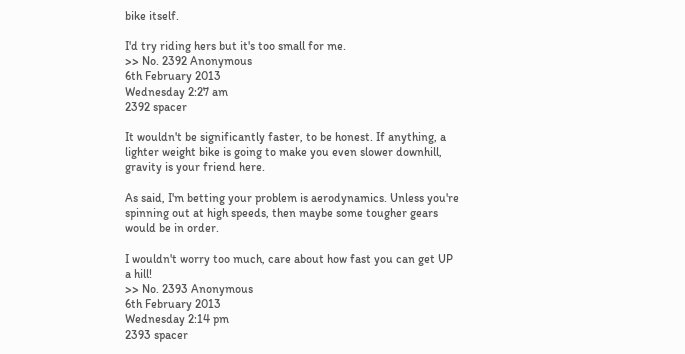bike itself.

I'd try riding hers but it's too small for me.
>> No. 2392 Anonymous
6th February 2013
Wednesday 2:27 am
2392 spacer

It wouldn't be significantly faster, to be honest. If anything, a lighter weight bike is going to make you even slower downhill, gravity is your friend here.

As said, I'm betting your problem is aerodynamics. Unless you're spinning out at high speeds, then maybe some tougher gears would be in order.

I wouldn't worry too much, care about how fast you can get UP a hill!
>> No. 2393 Anonymous
6th February 2013
Wednesday 2:14 pm
2393 spacer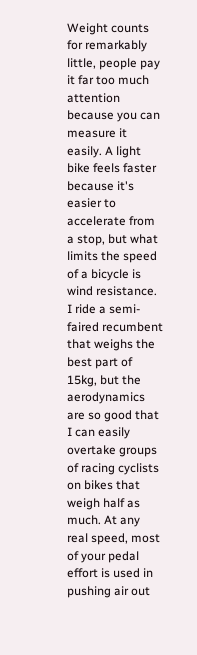Weight counts for remarkably little, people pay it far too much attention because you can measure it easily. A light bike feels faster because it's easier to accelerate from a stop, but what limits the speed of a bicycle is wind resistance. I ride a semi-faired recumbent that weighs the best part of 15kg, but the aerodynamics are so good that I can easily overtake groups of racing cyclists on bikes that weigh half as much. At any real speed, most of your pedal effort is used in pushing air out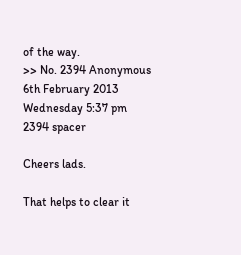of the way.
>> No. 2394 Anonymous
6th February 2013
Wednesday 5:37 pm
2394 spacer

Cheers lads.

That helps to clear it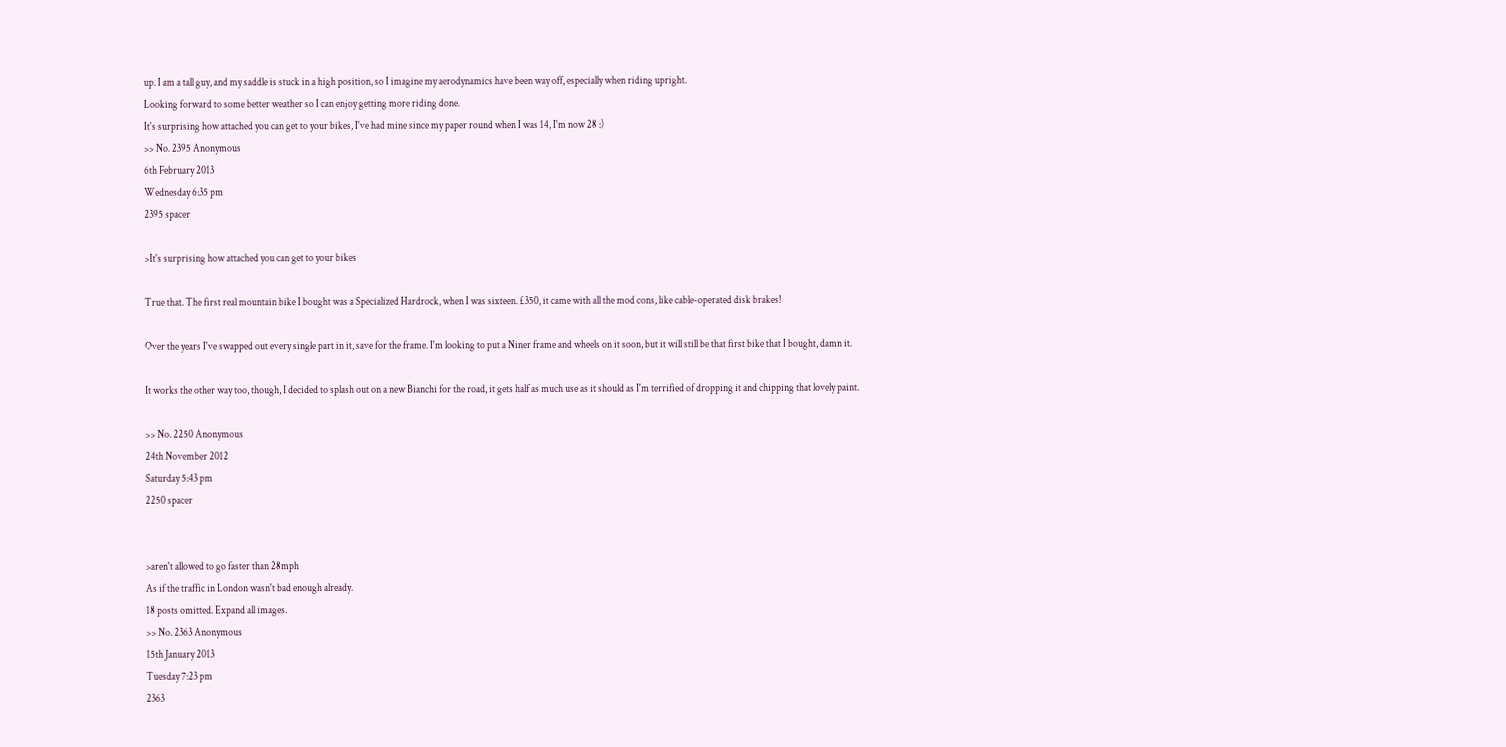up. I am a tall guy, and my saddle is stuck in a high position, so I imagine my aerodynamics have been way off, especially when riding upright.
Looking forward to some better weather so I can enjoy getting more riding done.
It's surprising how attached you can get to your bikes, I've had mine since my paper round when I was 14, I'm now 28 :)
>> No. 2395 Anonymous
6th February 2013
Wednesday 6:35 pm
2395 spacer

>It's surprising how attached you can get to your bikes

True that. The first real mountain bike I bought was a Specialized Hardrock, when I was sixteen. £350, it came with all the mod cons, like cable-operated disk brakes!

Over the years I've swapped out every single part in it, save for the frame. I'm looking to put a Niner frame and wheels on it soon, but it will still be that first bike that I bought, damn it.

It works the other way too, though, I decided to splash out on a new Bianchi for the road, it gets half as much use as it should as I'm terrified of dropping it and chipping that lovely paint.

>> No. 2250 Anonymous
24th November 2012
Saturday 5:43 pm
2250 spacer


>aren't allowed to go faster than 28mph
As if the traffic in London wasn't bad enough already.
18 posts omitted. Expand all images.
>> No. 2363 Anonymous
15th January 2013
Tuesday 7:23 pm
2363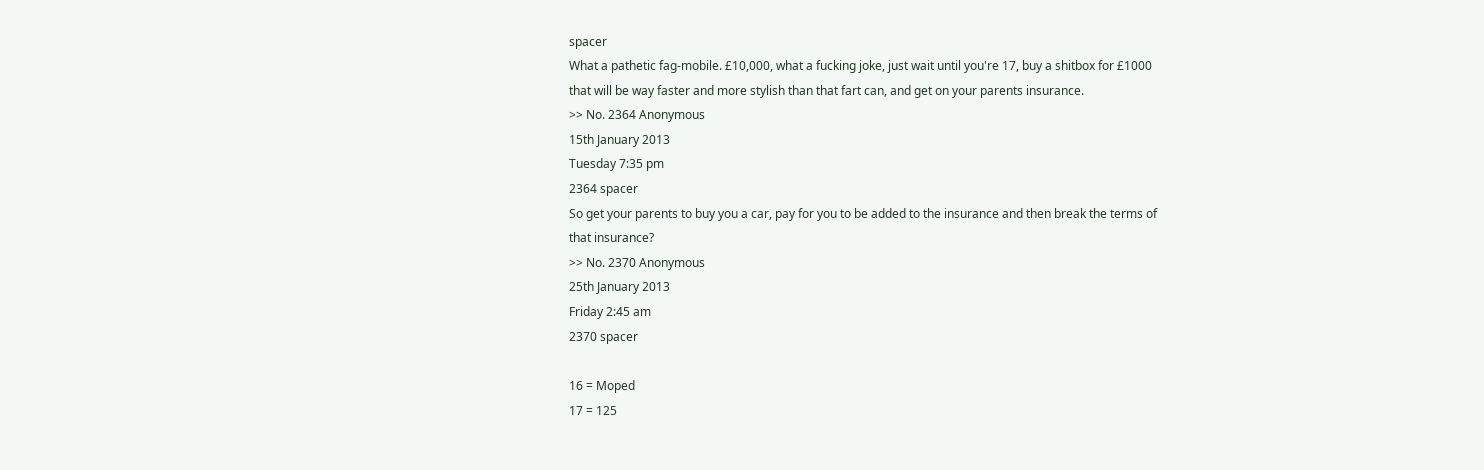spacer
What a pathetic fag-mobile. £10,000, what a fucking joke, just wait until you're 17, buy a shitbox for £1000 that will be way faster and more stylish than that fart can, and get on your parents insurance.
>> No. 2364 Anonymous
15th January 2013
Tuesday 7:35 pm
2364 spacer
So get your parents to buy you a car, pay for you to be added to the insurance and then break the terms of that insurance?
>> No. 2370 Anonymous
25th January 2013
Friday 2:45 am
2370 spacer

16 = Moped
17 = 125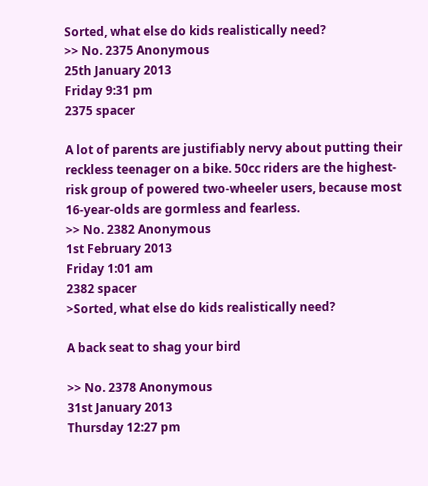Sorted, what else do kids realistically need?
>> No. 2375 Anonymous
25th January 2013
Friday 9:31 pm
2375 spacer

A lot of parents are justifiably nervy about putting their reckless teenager on a bike. 50cc riders are the highest-risk group of powered two-wheeler users, because most 16-year-olds are gormless and fearless.
>> No. 2382 Anonymous
1st February 2013
Friday 1:01 am
2382 spacer
>Sorted, what else do kids realistically need?

A back seat to shag your bird

>> No. 2378 Anonymous
31st January 2013
Thursday 12:27 pm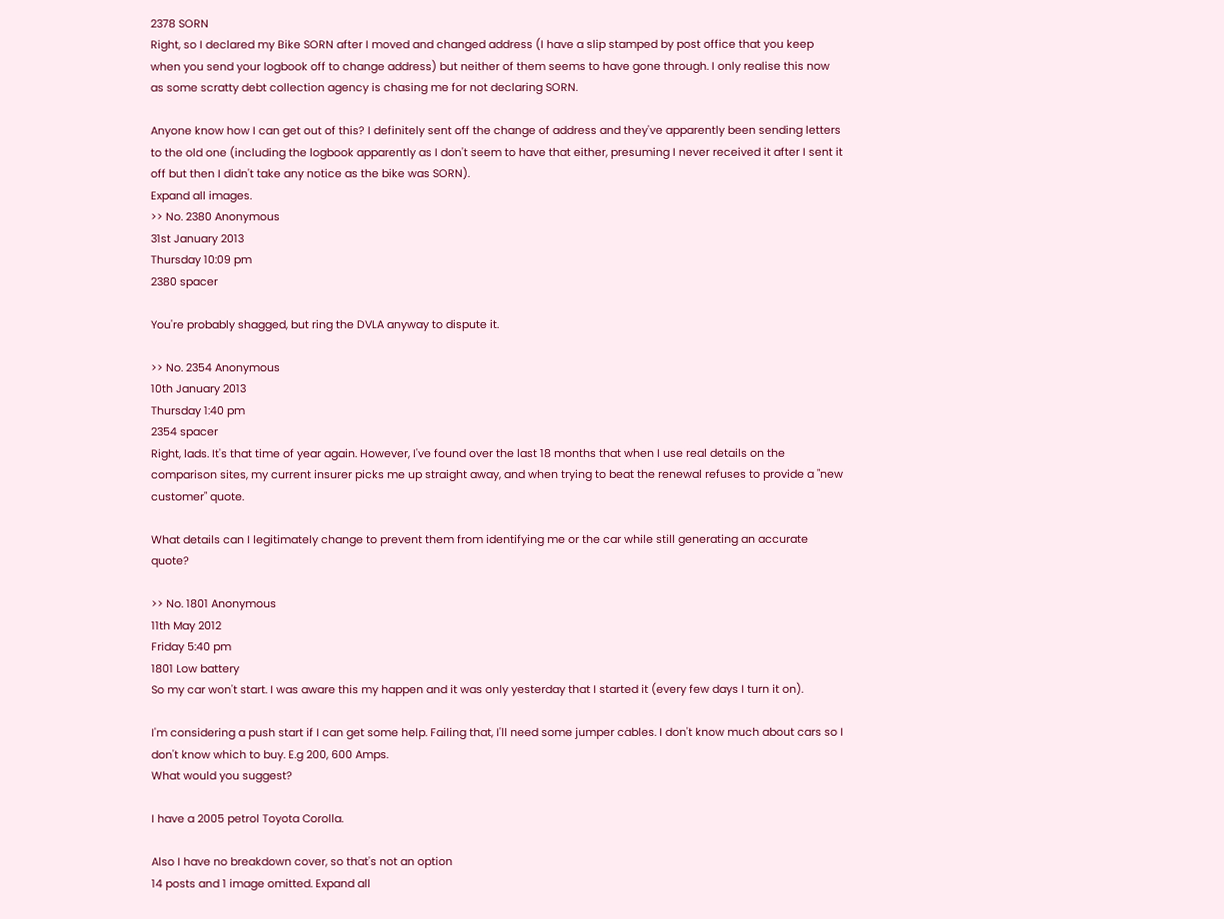2378 SORN
Right, so I declared my Bike SORN after I moved and changed address (I have a slip stamped by post office that you keep when you send your logbook off to change address) but neither of them seems to have gone through. I only realise this now as some scratty debt collection agency is chasing me for not declaring SORN.

Anyone know how I can get out of this? I definitely sent off the change of address and they've apparently been sending letters to the old one (including the logbook apparently as I don't seem to have that either, presuming I never received it after I sent it off but then I didn't take any notice as the bike was SORN).
Expand all images.
>> No. 2380 Anonymous
31st January 2013
Thursday 10:09 pm
2380 spacer

You're probably shagged, but ring the DVLA anyway to dispute it.

>> No. 2354 Anonymous
10th January 2013
Thursday 1:40 pm
2354 spacer
Right, lads. It's that time of year again. However, I've found over the last 18 months that when I use real details on the comparison sites, my current insurer picks me up straight away, and when trying to beat the renewal refuses to provide a "new customer" quote.

What details can I legitimately change to prevent them from identifying me or the car while still generating an accurate quote?

>> No. 1801 Anonymous
11th May 2012
Friday 5:40 pm
1801 Low battery
So my car won't start. I was aware this my happen and it was only yesterday that I started it (every few days I turn it on).

I'm considering a push start if I can get some help. Failing that, I'll need some jumper cables. I don't know much about cars so I don't know which to buy. E.g 200, 600 Amps.
What would you suggest?

I have a 2005 petrol Toyota Corolla.

Also I have no breakdown cover, so that's not an option
14 posts and 1 image omitted. Expand all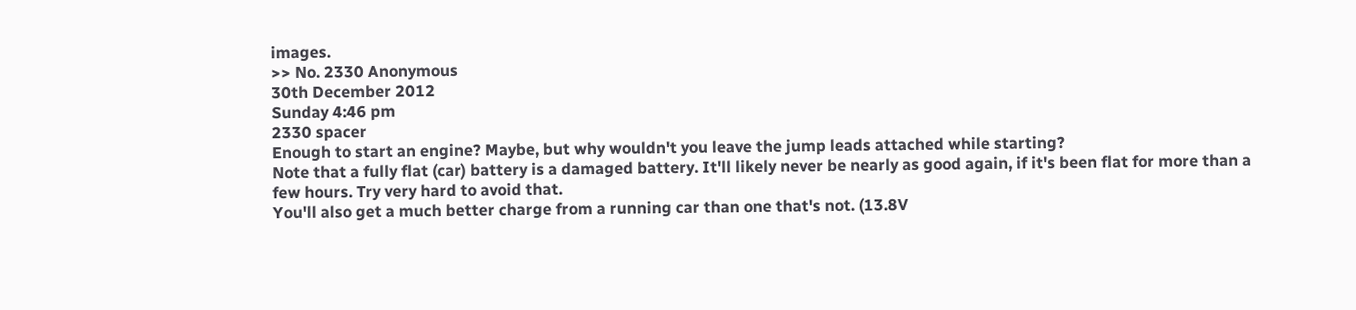images.
>> No. 2330 Anonymous
30th December 2012
Sunday 4:46 pm
2330 spacer
Enough to start an engine? Maybe, but why wouldn't you leave the jump leads attached while starting?
Note that a fully flat (car) battery is a damaged battery. It'll likely never be nearly as good again, if it's been flat for more than a few hours. Try very hard to avoid that.
You'll also get a much better charge from a running car than one that's not. (13.8V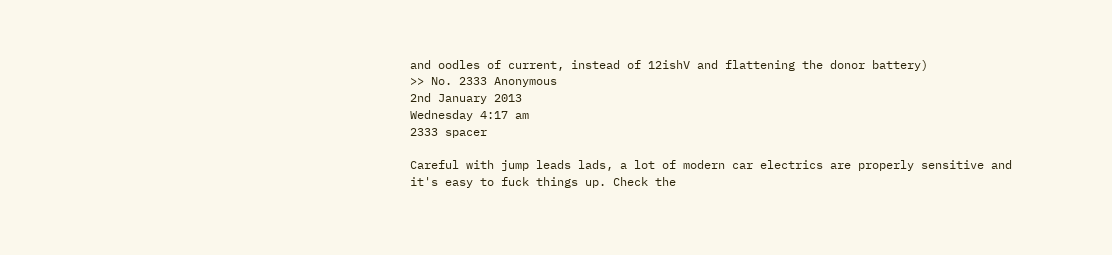and oodles of current, instead of 12ishV and flattening the donor battery)
>> No. 2333 Anonymous
2nd January 2013
Wednesday 4:17 am
2333 spacer

Careful with jump leads lads, a lot of modern car electrics are properly sensitive and it's easy to fuck things up. Check the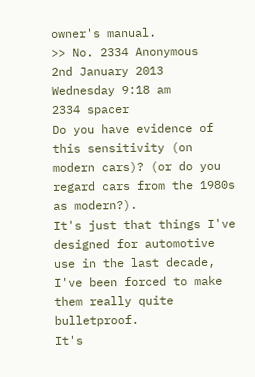owner's manual.
>> No. 2334 Anonymous
2nd January 2013
Wednesday 9:18 am
2334 spacer
Do you have evidence of this sensitivity (on modern cars)? (or do you regard cars from the 1980s as modern?).
It's just that things I've designed for automotive use in the last decade, I've been forced to make them really quite bulletproof.
It's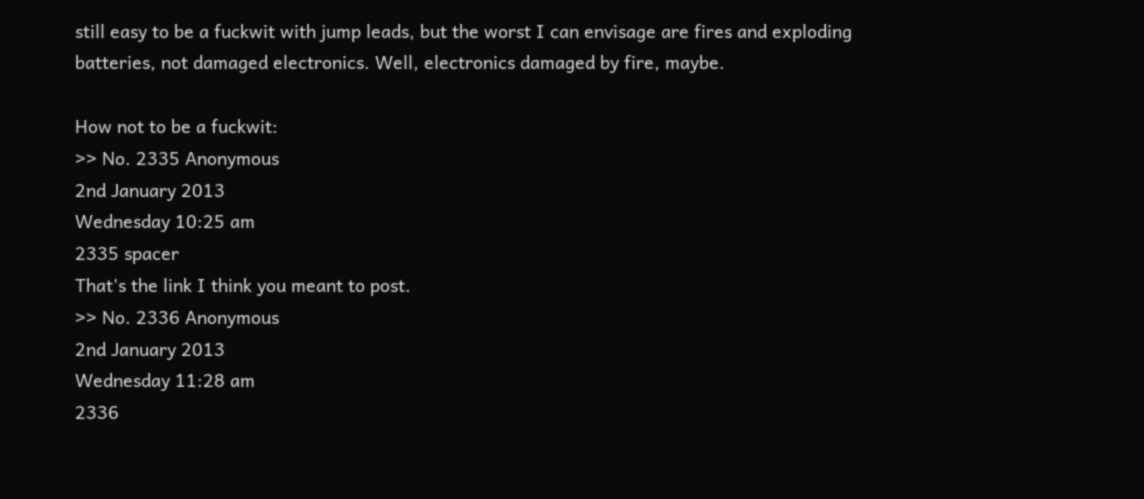still easy to be a fuckwit with jump leads, but the worst I can envisage are fires and exploding batteries, not damaged electronics. Well, electronics damaged by fire, maybe.

How not to be a fuckwit:
>> No. 2335 Anonymous
2nd January 2013
Wednesday 10:25 am
2335 spacer
That's the link I think you meant to post.
>> No. 2336 Anonymous
2nd January 2013
Wednesday 11:28 am
2336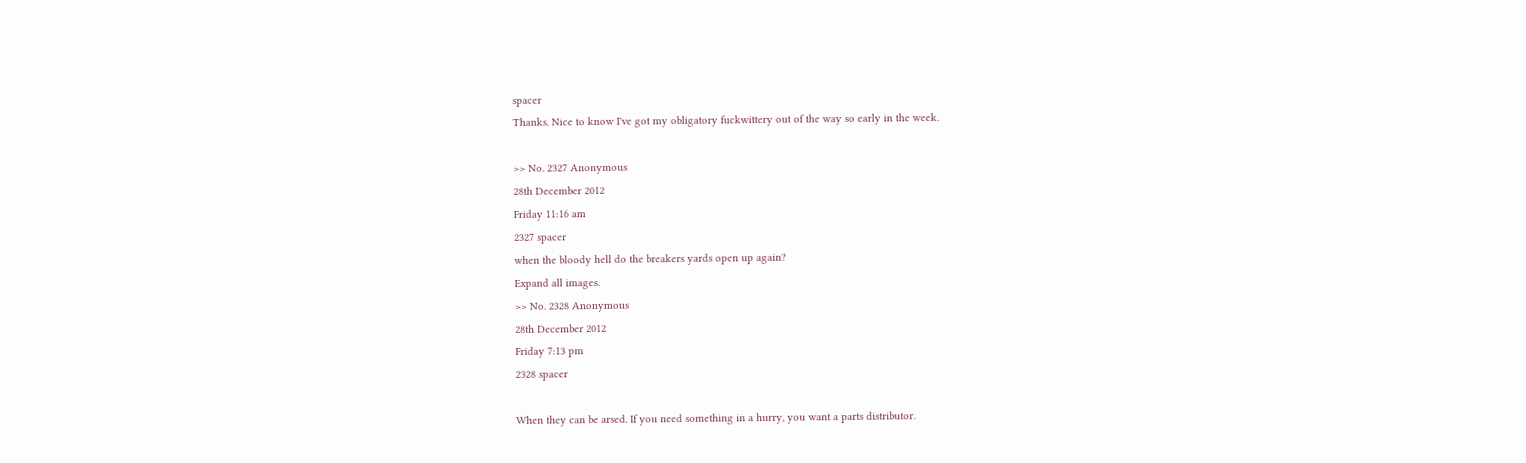spacer
Thanks. Nice to know I've got my obligatory fuckwittery out of the way so early in the week.

>> No. 2327 Anonymous
28th December 2012
Friday 11:16 am
2327 spacer
when the bloody hell do the breakers yards open up again?
Expand all images.
>> No. 2328 Anonymous
28th December 2012
Friday 7:13 pm
2328 spacer

When they can be arsed. If you need something in a hurry, you want a parts distributor.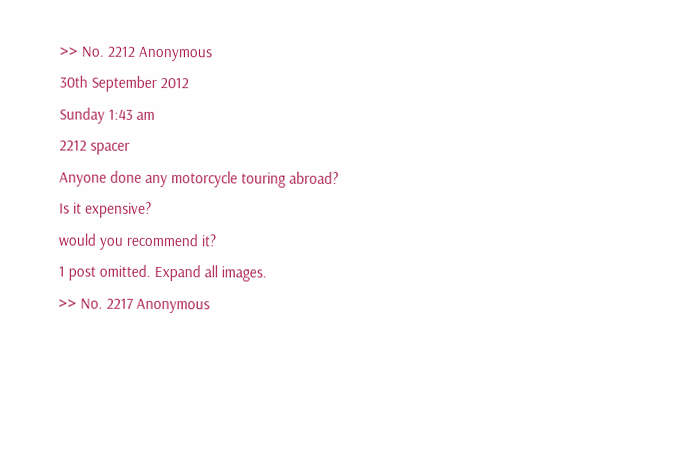>> No. 2212 Anonymous
30th September 2012
Sunday 1:43 am
2212 spacer
Anyone done any motorcycle touring abroad?
Is it expensive?
would you recommend it?
1 post omitted. Expand all images.
>> No. 2217 Anonymous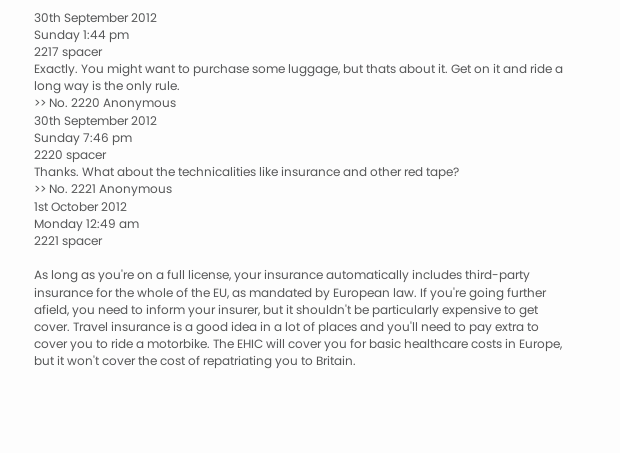30th September 2012
Sunday 1:44 pm
2217 spacer
Exactly. You might want to purchase some luggage, but thats about it. Get on it and ride a long way is the only rule.
>> No. 2220 Anonymous
30th September 2012
Sunday 7:46 pm
2220 spacer
Thanks. What about the technicalities like insurance and other red tape?
>> No. 2221 Anonymous
1st October 2012
Monday 12:49 am
2221 spacer

As long as you're on a full license, your insurance automatically includes third-party insurance for the whole of the EU, as mandated by European law. If you're going further afield, you need to inform your insurer, but it shouldn't be particularly expensive to get cover. Travel insurance is a good idea in a lot of places and you'll need to pay extra to cover you to ride a motorbike. The EHIC will cover you for basic healthcare costs in Europe, but it won't cover the cost of repatriating you to Britain.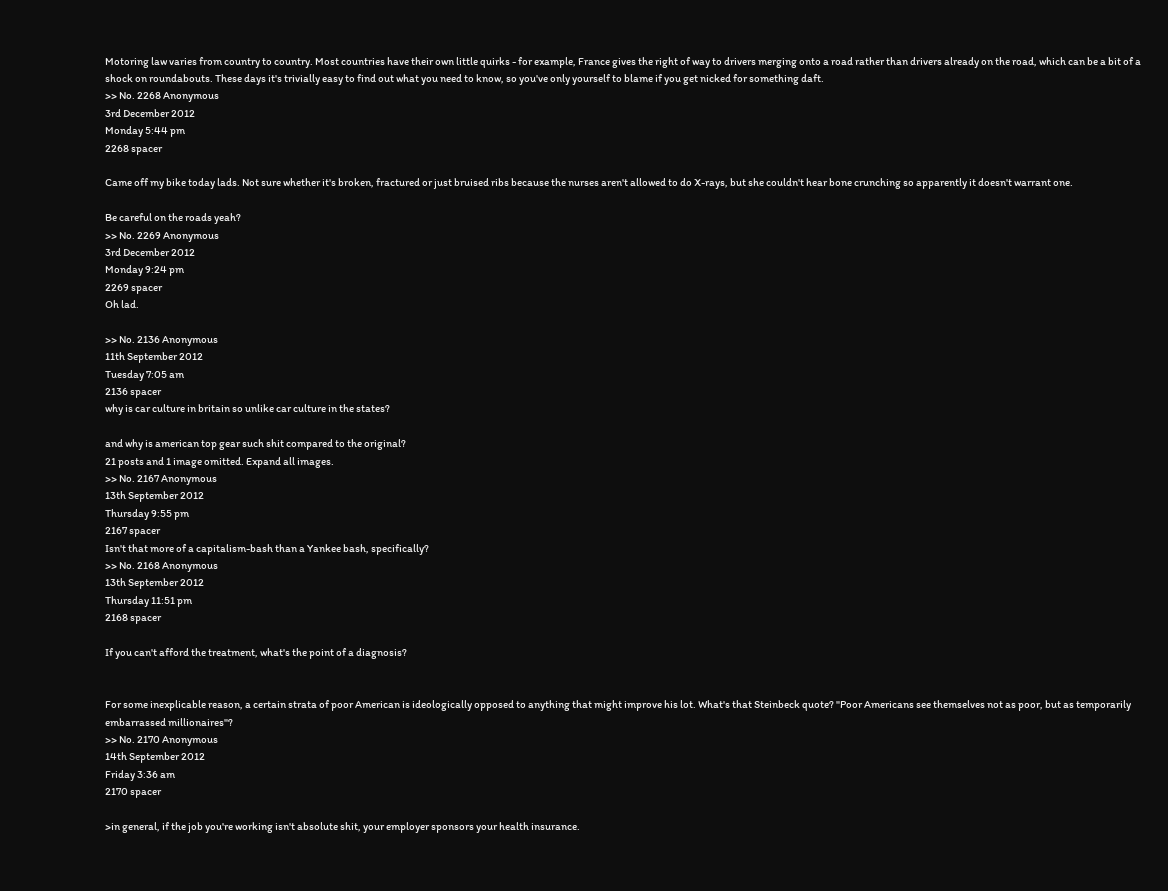Motoring law varies from country to country. Most countries have their own little quirks - for example, France gives the right of way to drivers merging onto a road rather than drivers already on the road, which can be a bit of a shock on roundabouts. These days it's trivially easy to find out what you need to know, so you've only yourself to blame if you get nicked for something daft.
>> No. 2268 Anonymous
3rd December 2012
Monday 5:44 pm
2268 spacer

Came off my bike today lads. Not sure whether it's broken, fractured or just bruised ribs because the nurses aren't allowed to do X-rays, but she couldn't hear bone crunching so apparently it doesn't warrant one.

Be careful on the roads yeah?
>> No. 2269 Anonymous
3rd December 2012
Monday 9:24 pm
2269 spacer
Oh lad.

>> No. 2136 Anonymous
11th September 2012
Tuesday 7:05 am
2136 spacer
why is car culture in britain so unlike car culture in the states?

and why is american top gear such shit compared to the original?
21 posts and 1 image omitted. Expand all images.
>> No. 2167 Anonymous
13th September 2012
Thursday 9:55 pm
2167 spacer
Isn't that more of a capitalism-bash than a Yankee bash, specifically?
>> No. 2168 Anonymous
13th September 2012
Thursday 11:51 pm
2168 spacer

If you can't afford the treatment, what's the point of a diagnosis?


For some inexplicable reason, a certain strata of poor American is ideologically opposed to anything that might improve his lot. What's that Steinbeck quote? "Poor Americans see themselves not as poor, but as temporarily embarrassed millionaires"?
>> No. 2170 Anonymous
14th September 2012
Friday 3:36 am
2170 spacer

>in general, if the job you're working isn't absolute shit, your employer sponsors your health insurance.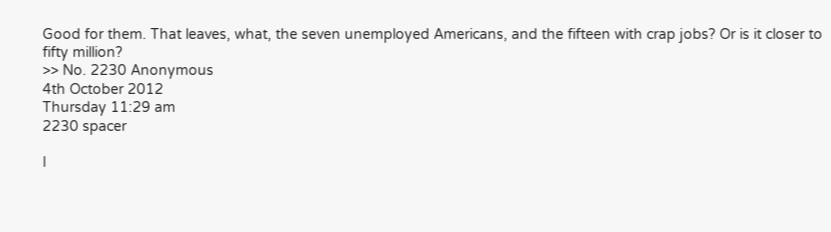Good for them. That leaves, what, the seven unemployed Americans, and the fifteen with crap jobs? Or is it closer to fifty million?
>> No. 2230 Anonymous
4th October 2012
Thursday 11:29 am
2230 spacer

I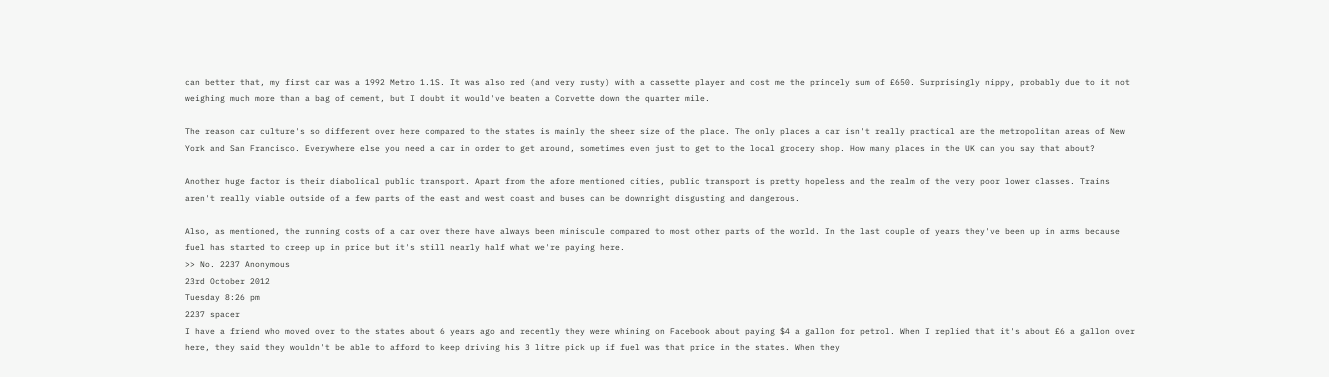can better that, my first car was a 1992 Metro 1.1S. It was also red (and very rusty) with a cassette player and cost me the princely sum of £650. Surprisingly nippy, probably due to it not weighing much more than a bag of cement, but I doubt it would've beaten a Corvette down the quarter mile.

The reason car culture's so different over here compared to the states is mainly the sheer size of the place. The only places a car isn't really practical are the metropolitan areas of New York and San Francisco. Everywhere else you need a car in order to get around, sometimes even just to get to the local grocery shop. How many places in the UK can you say that about?

Another huge factor is their diabolical public transport. Apart from the afore mentioned cities, public transport is pretty hopeless and the realm of the very poor lower classes. Trains aren't really viable outside of a few parts of the east and west coast and buses can be downright disgusting and dangerous.

Also, as mentioned, the running costs of a car over there have always been miniscule compared to most other parts of the world. In the last couple of years they've been up in arms because fuel has started to creep up in price but it's still nearly half what we're paying here.
>> No. 2237 Anonymous
23rd October 2012
Tuesday 8:26 pm
2237 spacer
I have a friend who moved over to the states about 6 years ago and recently they were whining on Facebook about paying $4 a gallon for petrol. When I replied that it's about £6 a gallon over here, they said they wouldn't be able to afford to keep driving his 3 litre pick up if fuel was that price in the states. When they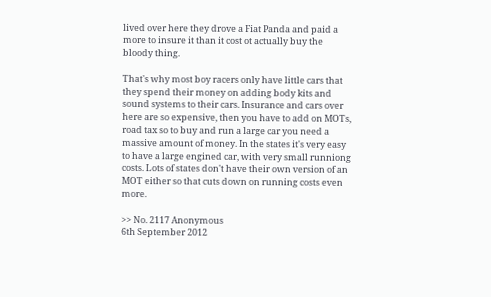lived over here they drove a Fiat Panda and paid a more to insure it than it cost ot actually buy the bloody thing.

That's why most boy racers only have little cars that they spend their money on adding body kits and sound systems to their cars. Insurance and cars over here are so expensive, then you have to add on MOTs, road tax so to buy and run a large car you need a massive amount of money. In the states it's very easy to have a large engined car, with very small runniong costs. Lots of states don't have their own version of an MOT either so that cuts down on running costs even more.

>> No. 2117 Anonymous
6th September 2012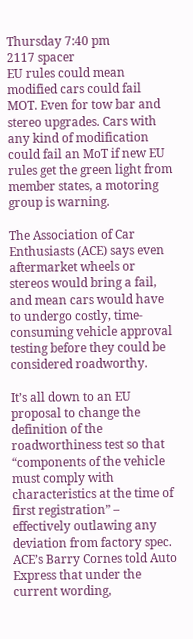Thursday 7:40 pm
2117 spacer
EU rules could mean modified cars could fail MOT. Even for tow bar and stereo upgrades. Cars with any kind of modification could fail an MoT if new EU rules get the green light from member states, a motoring group is warning.

The Association of Car Enthusiasts (ACE) says even aftermarket wheels or stereos would bring a fail, and mean cars would have to undergo costly, time-consuming vehicle approval testing before they could be considered roadworthy.

It’s all down to an EU proposal to change the definition of the roadworthiness test so that “components of the vehicle must comply with characteristics at the time of first registration” – effectively outlawing any deviation from factory spec. ACE’s Barry Cornes told Auto Express that under the current wording,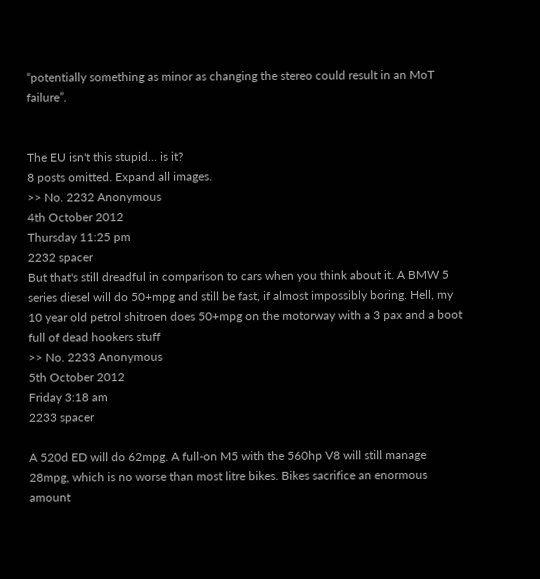“potentially something as minor as changing the stereo could result in an MoT failure”.


The EU isn't this stupid... is it?
8 posts omitted. Expand all images.
>> No. 2232 Anonymous
4th October 2012
Thursday 11:25 pm
2232 spacer
But that's still dreadful in comparison to cars when you think about it. A BMW 5 series diesel will do 50+mpg and still be fast, if almost impossibly boring. Hell, my 10 year old petrol shitroen does 50+mpg on the motorway with a 3 pax and a boot full of dead hookers stuff
>> No. 2233 Anonymous
5th October 2012
Friday 3:18 am
2233 spacer

A 520d ED will do 62mpg. A full-on M5 with the 560hp V8 will still manage 28mpg, which is no worse than most litre bikes. Bikes sacrifice an enormous amount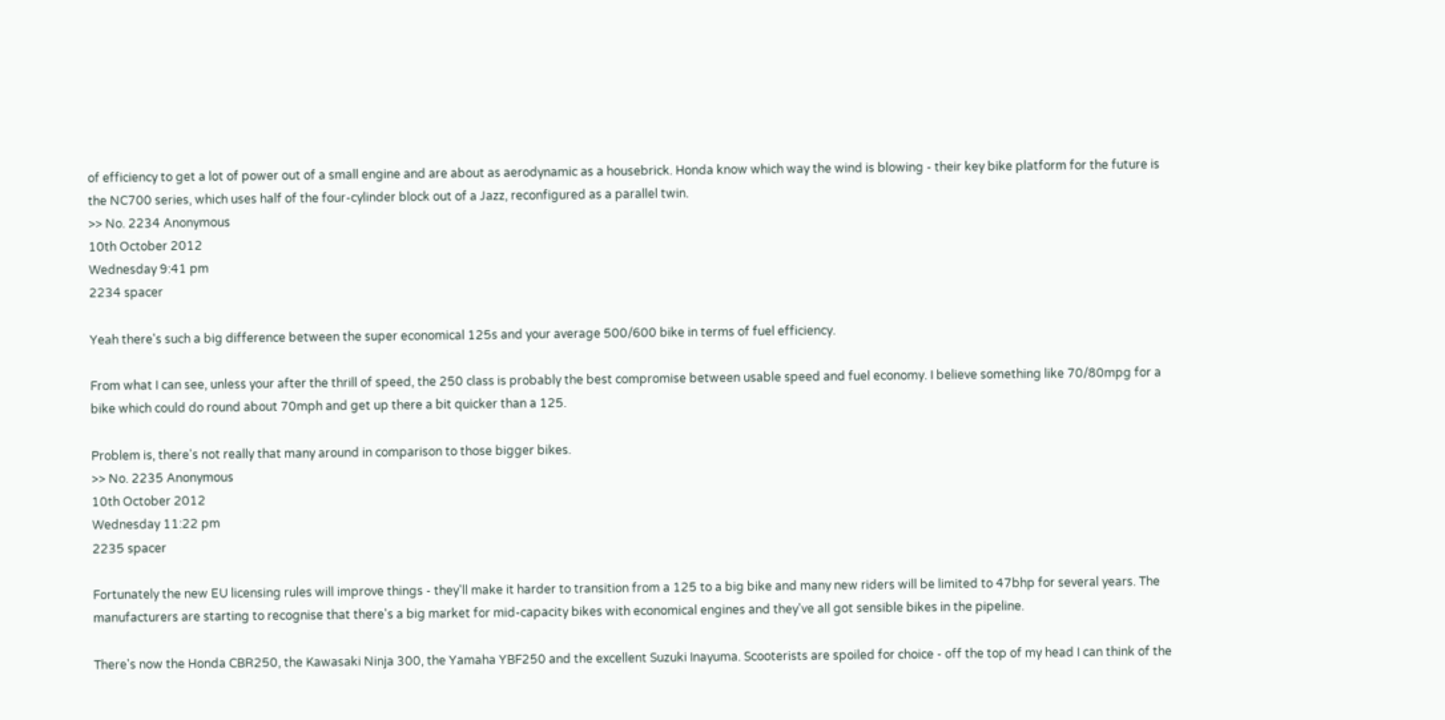of efficiency to get a lot of power out of a small engine and are about as aerodynamic as a housebrick. Honda know which way the wind is blowing - their key bike platform for the future is the NC700 series, which uses half of the four-cylinder block out of a Jazz, reconfigured as a parallel twin.
>> No. 2234 Anonymous
10th October 2012
Wednesday 9:41 pm
2234 spacer

Yeah there's such a big difference between the super economical 125s and your average 500/600 bike in terms of fuel efficiency.

From what I can see, unless your after the thrill of speed, the 250 class is probably the best compromise between usable speed and fuel economy. I believe something like 70/80mpg for a bike which could do round about 70mph and get up there a bit quicker than a 125.

Problem is, there's not really that many around in comparison to those bigger bikes.
>> No. 2235 Anonymous
10th October 2012
Wednesday 11:22 pm
2235 spacer

Fortunately the new EU licensing rules will improve things - they'll make it harder to transition from a 125 to a big bike and many new riders will be limited to 47bhp for several years. The manufacturers are starting to recognise that there's a big market for mid-capacity bikes with economical engines and they've all got sensible bikes in the pipeline.

There's now the Honda CBR250, the Kawasaki Ninja 300, the Yamaha YBF250 and the excellent Suzuki Inayuma. Scooterists are spoiled for choice - off the top of my head I can think of the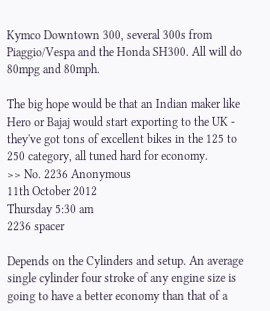Kymco Downtown 300, several 300s from Piaggio/Vespa and the Honda SH300. All will do 80mpg and 80mph.

The big hope would be that an Indian maker like Hero or Bajaj would start exporting to the UK - they've got tons of excellent bikes in the 125 to 250 category, all tuned hard for economy.
>> No. 2236 Anonymous
11th October 2012
Thursday 5:30 am
2236 spacer

Depends on the Cylinders and setup. An average single cylinder four stroke of any engine size is going to have a better economy than that of a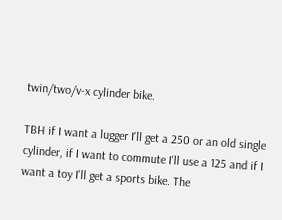twin/two/v-x cylinder bike.

TBH if I want a lugger I'll get a 250 or an old single cylinder, if I want to commute I'll use a 125 and if I want a toy I'll get a sports bike. The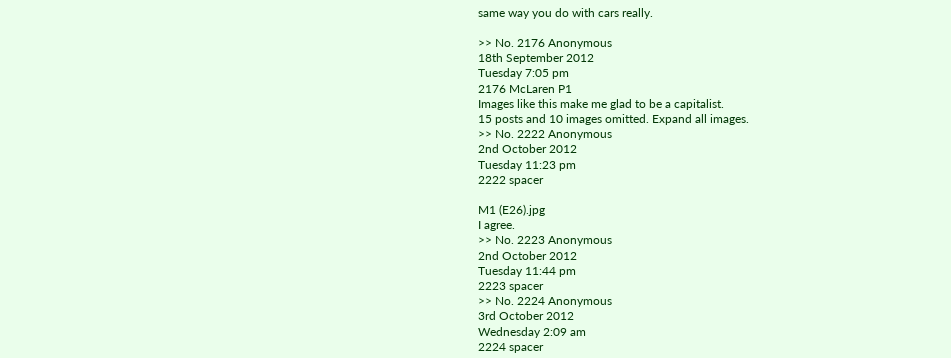same way you do with cars really.

>> No. 2176 Anonymous
18th September 2012
Tuesday 7:05 pm
2176 McLaren P1
Images like this make me glad to be a capitalist.
15 posts and 10 images omitted. Expand all images.
>> No. 2222 Anonymous
2nd October 2012
Tuesday 11:23 pm
2222 spacer

M1 (E26).jpg
I agree.
>> No. 2223 Anonymous
2nd October 2012
Tuesday 11:44 pm
2223 spacer
>> No. 2224 Anonymous
3rd October 2012
Wednesday 2:09 am
2224 spacer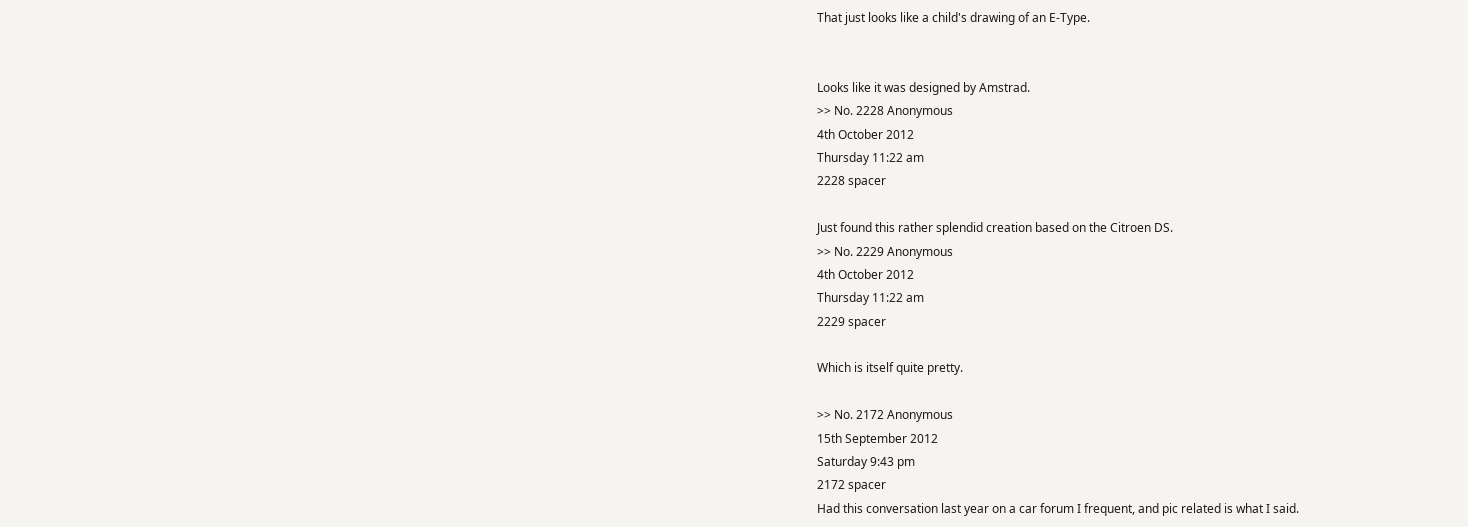That just looks like a child's drawing of an E-Type.


Looks like it was designed by Amstrad.
>> No. 2228 Anonymous
4th October 2012
Thursday 11:22 am
2228 spacer

Just found this rather splendid creation based on the Citroen DS.
>> No. 2229 Anonymous
4th October 2012
Thursday 11:22 am
2229 spacer

Which is itself quite pretty.

>> No. 2172 Anonymous
15th September 2012
Saturday 9:43 pm
2172 spacer
Had this conversation last year on a car forum I frequent, and pic related is what I said.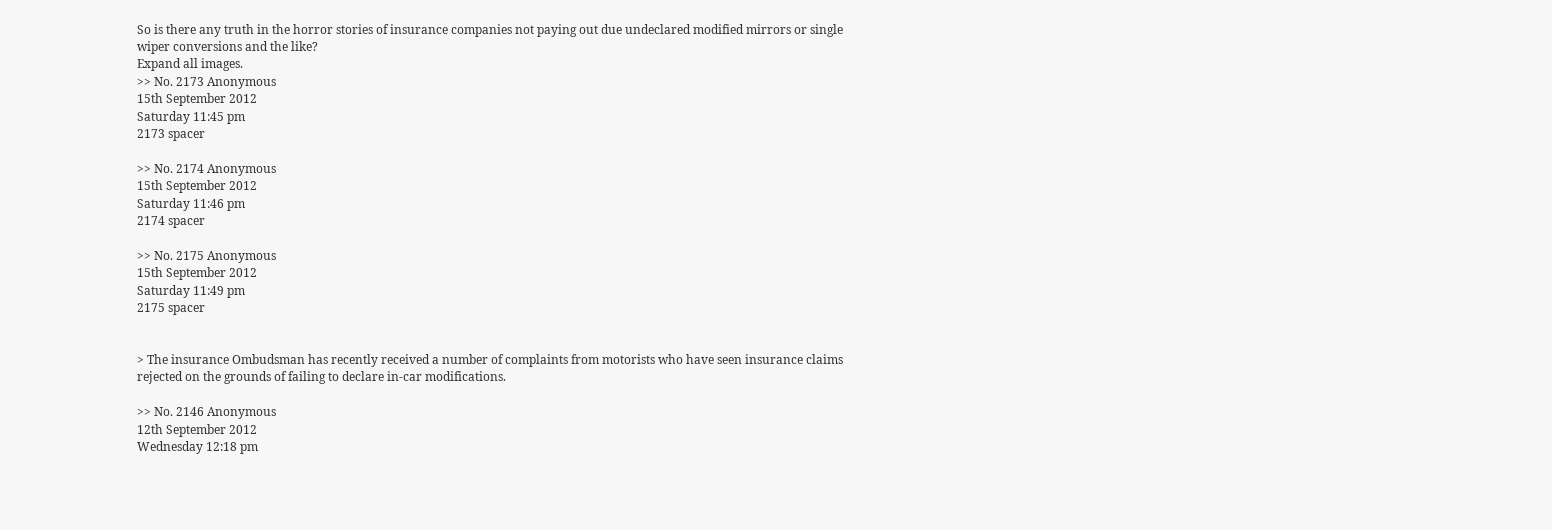So is there any truth in the horror stories of insurance companies not paying out due undeclared modified mirrors or single wiper conversions and the like?
Expand all images.
>> No. 2173 Anonymous
15th September 2012
Saturday 11:45 pm
2173 spacer

>> No. 2174 Anonymous
15th September 2012
Saturday 11:46 pm
2174 spacer

>> No. 2175 Anonymous
15th September 2012
Saturday 11:49 pm
2175 spacer


> The insurance Ombudsman has recently received a number of complaints from motorists who have seen insurance claims rejected on the grounds of failing to declare in-car modifications.

>> No. 2146 Anonymous
12th September 2012
Wednesday 12:18 pm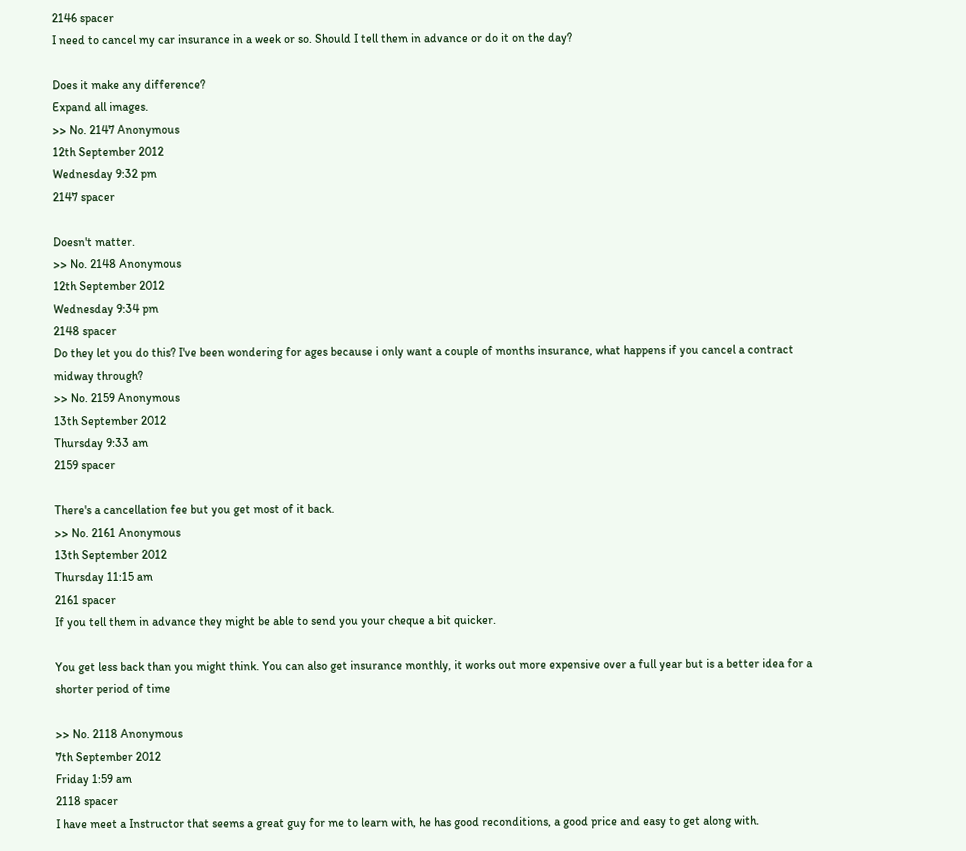2146 spacer
I need to cancel my car insurance in a week or so. Should I tell them in advance or do it on the day?

Does it make any difference?
Expand all images.
>> No. 2147 Anonymous
12th September 2012
Wednesday 9:32 pm
2147 spacer

Doesn't matter.
>> No. 2148 Anonymous
12th September 2012
Wednesday 9:34 pm
2148 spacer
Do they let you do this? I've been wondering for ages because i only want a couple of months insurance, what happens if you cancel a contract midway through?
>> No. 2159 Anonymous
13th September 2012
Thursday 9:33 am
2159 spacer

There's a cancellation fee but you get most of it back.
>> No. 2161 Anonymous
13th September 2012
Thursday 11:15 am
2161 spacer
If you tell them in advance they might be able to send you your cheque a bit quicker.

You get less back than you might think. You can also get insurance monthly, it works out more expensive over a full year but is a better idea for a shorter period of time

>> No. 2118 Anonymous
7th September 2012
Friday 1:59 am
2118 spacer
I have meet a Instructor that seems a great guy for me to learn with, he has good reconditions, a good price and easy to get along with.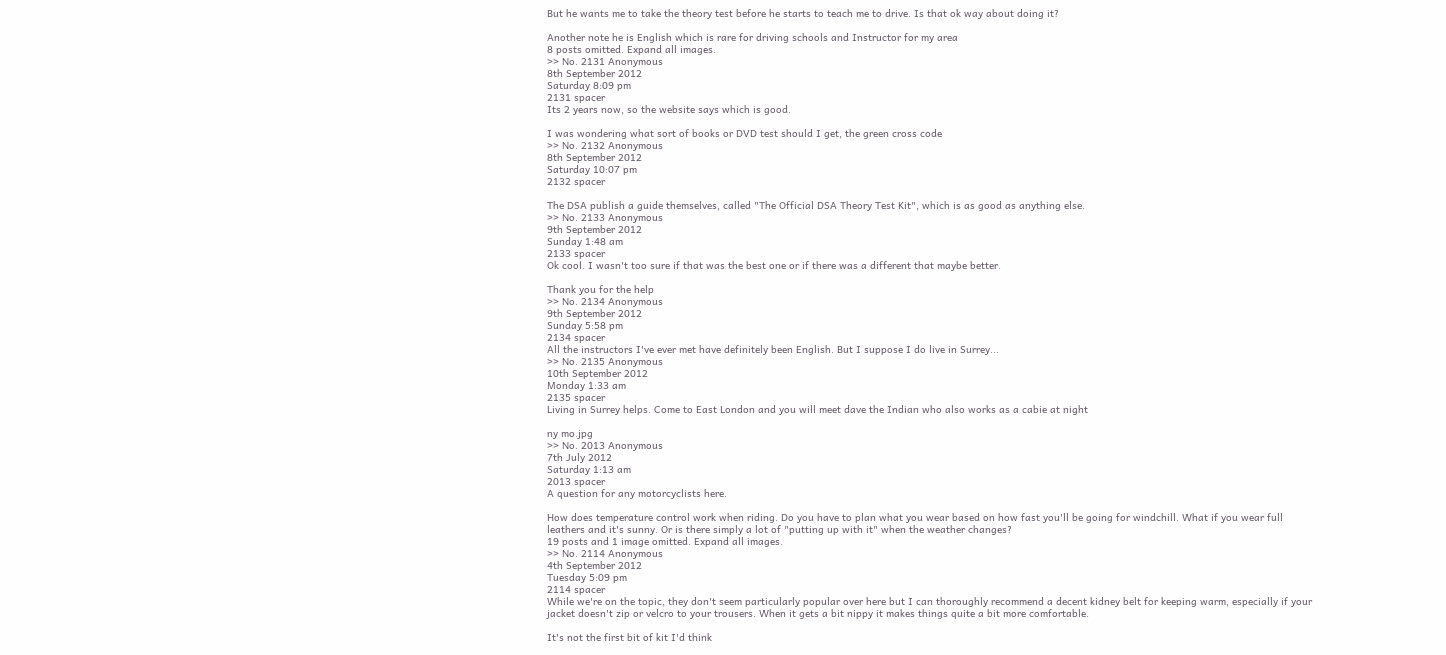But he wants me to take the theory test before he starts to teach me to drive. Is that ok way about doing it?

Another note he is English which is rare for driving schools and Instructor for my area
8 posts omitted. Expand all images.
>> No. 2131 Anonymous
8th September 2012
Saturday 8:09 pm
2131 spacer
Its 2 years now, so the website says which is good.

I was wondering what sort of books or DVD test should I get, the green cross code
>> No. 2132 Anonymous
8th September 2012
Saturday 10:07 pm
2132 spacer

The DSA publish a guide themselves, called "The Official DSA Theory Test Kit", which is as good as anything else.
>> No. 2133 Anonymous
9th September 2012
Sunday 1:48 am
2133 spacer
Ok cool. I wasn't too sure if that was the best one or if there was a different that maybe better.

Thank you for the help
>> No. 2134 Anonymous
9th September 2012
Sunday 5:58 pm
2134 spacer
All the instructors I've ever met have definitely been English. But I suppose I do live in Surrey...
>> No. 2135 Anonymous
10th September 2012
Monday 1:33 am
2135 spacer
Living in Surrey helps. Come to East London and you will meet dave the Indian who also works as a cabie at night

ny mo.jpg
>> No. 2013 Anonymous
7th July 2012
Saturday 1:13 am
2013 spacer
A question for any motorcyclists here.

How does temperature control work when riding. Do you have to plan what you wear based on how fast you'll be going for windchill. What if you wear full leathers and it's sunny. Or is there simply a lot of "putting up with it" when the weather changes?
19 posts and 1 image omitted. Expand all images.
>> No. 2114 Anonymous
4th September 2012
Tuesday 5:09 pm
2114 spacer
While we're on the topic, they don't seem particularly popular over here but I can thoroughly recommend a decent kidney belt for keeping warm, especially if your jacket doesn't zip or velcro to your trousers. When it gets a bit nippy it makes things quite a bit more comfortable.

It's not the first bit of kit I'd think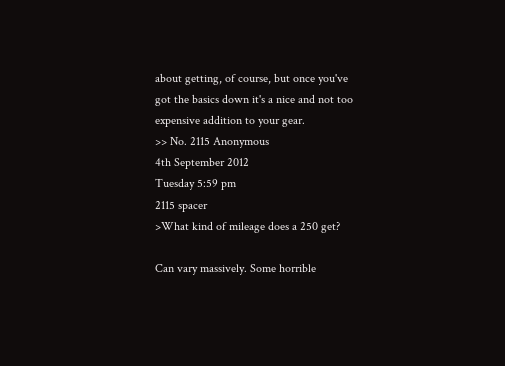about getting, of course, but once you've got the basics down it's a nice and not too expensive addition to your gear.
>> No. 2115 Anonymous
4th September 2012
Tuesday 5:59 pm
2115 spacer
>What kind of mileage does a 250 get?

Can vary massively. Some horrible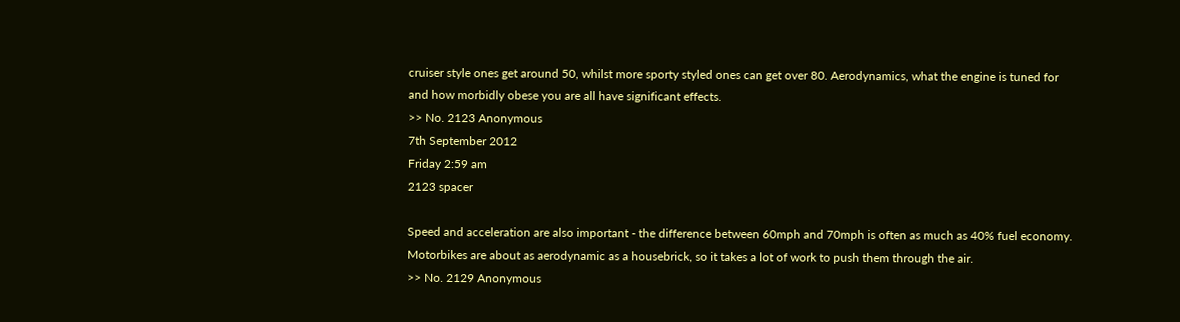cruiser style ones get around 50, whilst more sporty styled ones can get over 80. Aerodynamics, what the engine is tuned for and how morbidly obese you are all have significant effects.
>> No. 2123 Anonymous
7th September 2012
Friday 2:59 am
2123 spacer

Speed and acceleration are also important - the difference between 60mph and 70mph is often as much as 40% fuel economy. Motorbikes are about as aerodynamic as a housebrick, so it takes a lot of work to push them through the air.
>> No. 2129 Anonymous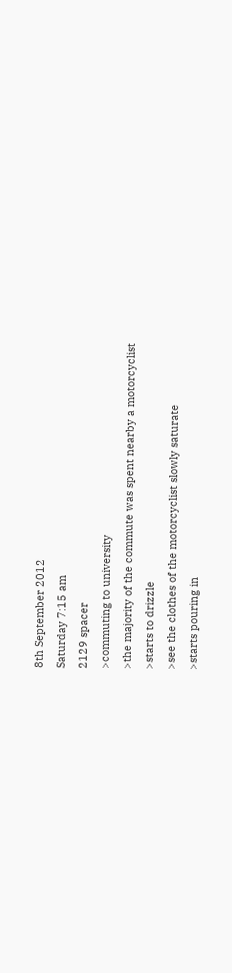8th September 2012
Saturday 7:15 am
2129 spacer
>commuting to university
>the majority of the commute was spent nearby a motorcyclist
>starts to drizzle
>see the clothes of the motorcyclist slowly saturate
>starts pouring in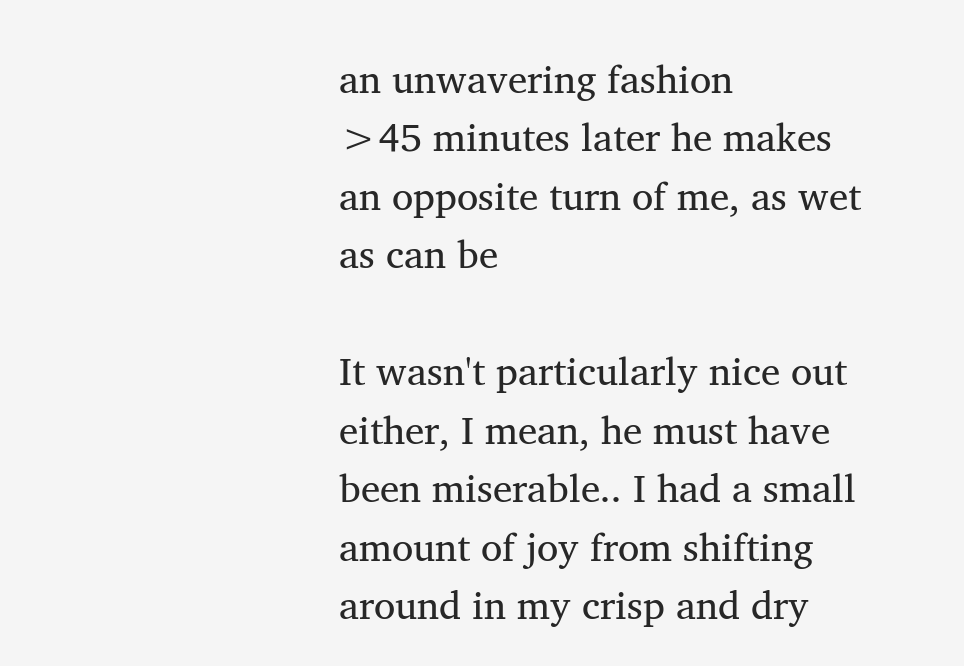an unwavering fashion
>45 minutes later he makes an opposite turn of me, as wet as can be

It wasn't particularly nice out either, I mean, he must have been miserable.. I had a small amount of joy from shifting around in my crisp and dry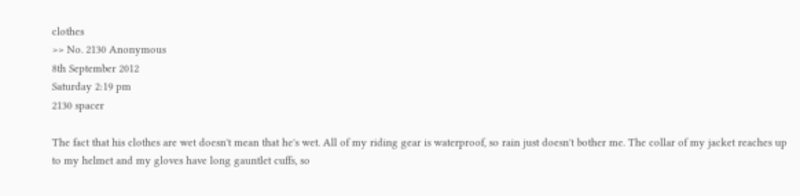clothes
>> No. 2130 Anonymous
8th September 2012
Saturday 2:19 pm
2130 spacer

The fact that his clothes are wet doesn't mean that he's wet. All of my riding gear is waterproof, so rain just doesn't bother me. The collar of my jacket reaches up to my helmet and my gloves have long gauntlet cuffs, so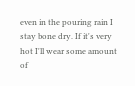even in the pouring rain I stay bone dry. If it's very hot I'll wear some amount of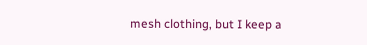mesh clothing, but I keep a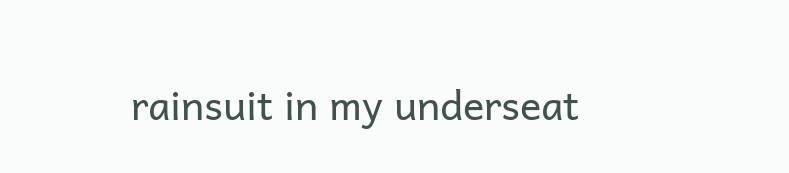rainsuit in my underseat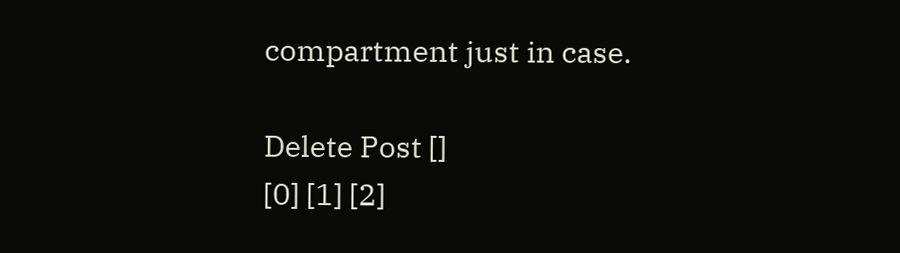compartment just in case.

Delete Post []
[0] [1] [2]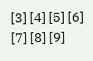[3] [4] [5] [6] [7] [8] [9]